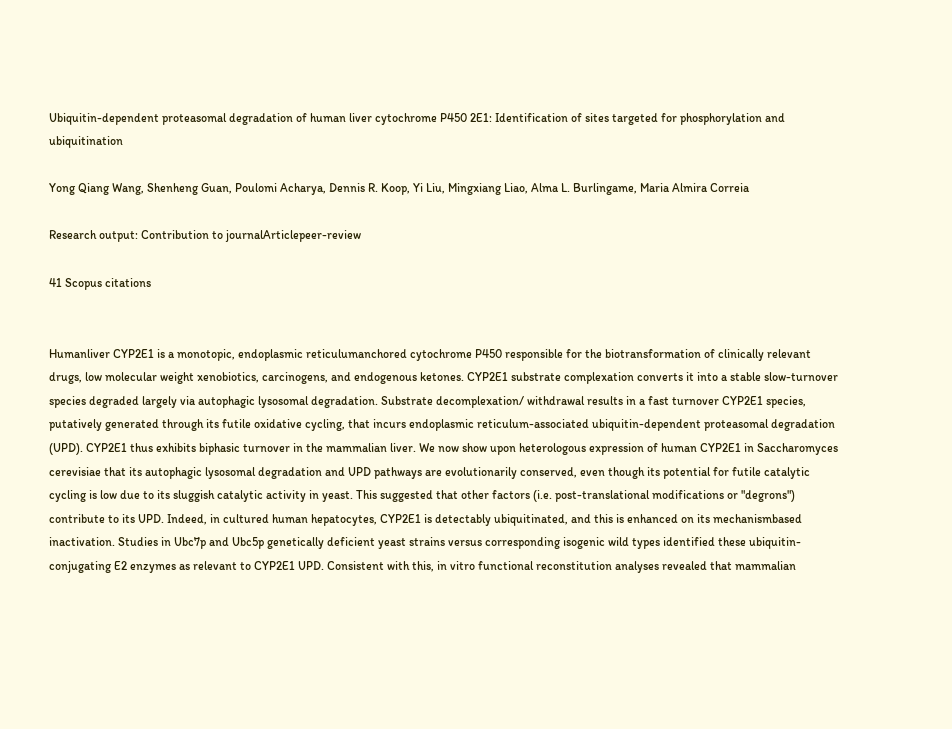Ubiquitin-dependent proteasomal degradation of human liver cytochrome P450 2E1: Identification of sites targeted for phosphorylation and ubiquitination

Yong Qiang Wang, Shenheng Guan, Poulomi Acharya, Dennis R. Koop, Yi Liu, Mingxiang Liao, Alma L. Burlingame, Maria Almira Correia

Research output: Contribution to journalArticlepeer-review

41 Scopus citations


Humanliver CYP2E1 is a monotopic, endoplasmic reticulumanchored cytochrome P450 responsible for the biotransformation of clinically relevant drugs, low molecular weight xenobiotics, carcinogens, and endogenous ketones. CYP2E1 substrate complexation converts it into a stable slow-turnover species degraded largely via autophagic lysosomal degradation. Substrate decomplexation/ withdrawal results in a fast turnover CYP2E1 species, putatively generated through its futile oxidative cycling, that incurs endoplasmic reticulum-associated ubiquitin-dependent proteasomal degradation (UPD). CYP2E1 thus exhibits biphasic turnover in the mammalian liver. We now show upon heterologous expression of human CYP2E1 in Saccharomyces cerevisiae that its autophagic lysosomal degradation and UPD pathways are evolutionarily conserved, even though its potential for futile catalytic cycling is low due to its sluggish catalytic activity in yeast. This suggested that other factors (i.e. post-translational modifications or "degrons") contribute to its UPD. Indeed, in cultured human hepatocytes, CYP2E1 is detectably ubiquitinated, and this is enhanced on its mechanismbased inactivation. Studies in Ubc7p and Ubc5p genetically deficient yeast strains versus corresponding isogenic wild types identified these ubiquitin-conjugating E2 enzymes as relevant to CYP2E1 UPD. Consistent with this, in vitro functional reconstitution analyses revealed that mammalian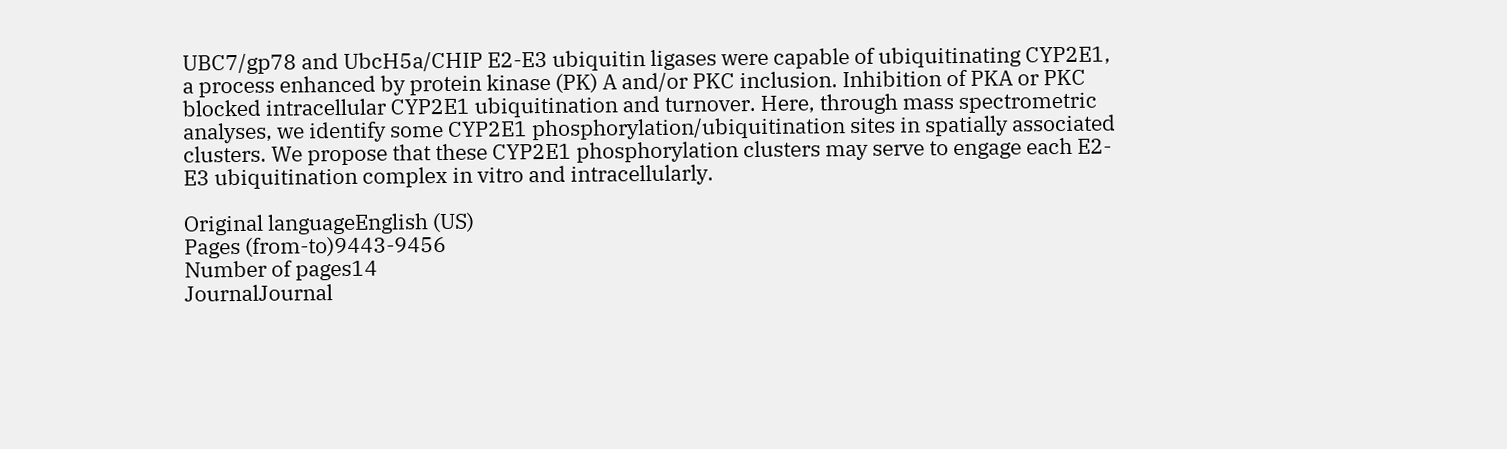UBC7/gp78 and UbcH5a/CHIP E2-E3 ubiquitin ligases were capable of ubiquitinating CYP2E1, a process enhanced by protein kinase (PK) A and/or PKC inclusion. Inhibition of PKA or PKC blocked intracellular CYP2E1 ubiquitination and turnover. Here, through mass spectrometric analyses, we identify some CYP2E1 phosphorylation/ubiquitination sites in spatially associated clusters. We propose that these CYP2E1 phosphorylation clusters may serve to engage each E2-E3 ubiquitination complex in vitro and intracellularly.

Original languageEnglish (US)
Pages (from-to)9443-9456
Number of pages14
JournalJournal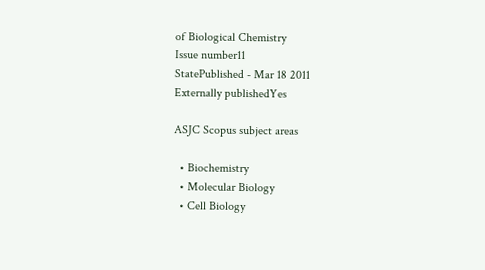of Biological Chemistry
Issue number11
StatePublished - Mar 18 2011
Externally publishedYes

ASJC Scopus subject areas

  • Biochemistry
  • Molecular Biology
  • Cell Biology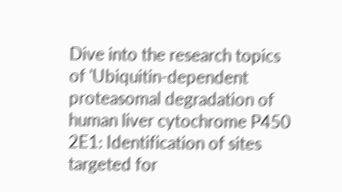Dive into the research topics of 'Ubiquitin-dependent proteasomal degradation of human liver cytochrome P450 2E1: Identification of sites targeted for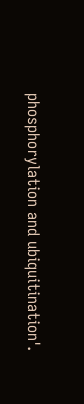phosphorylation and ubiquitination'.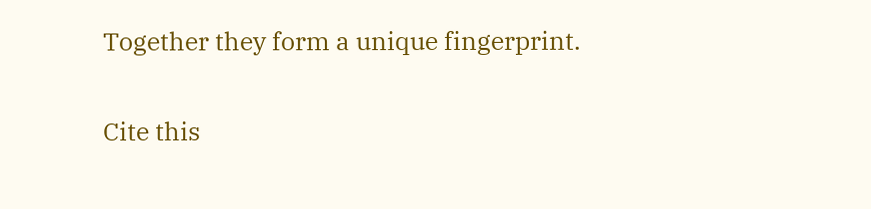Together they form a unique fingerprint.

Cite this